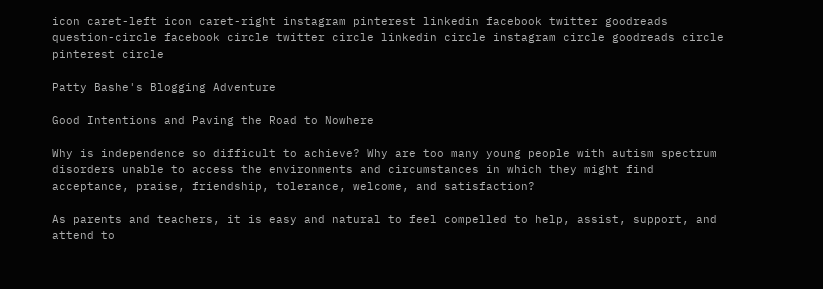icon caret-left icon caret-right instagram pinterest linkedin facebook twitter goodreads question-circle facebook circle twitter circle linkedin circle instagram circle goodreads circle pinterest circle

Patty Bashe's Blogging Adventure

Good Intentions and Paving the Road to Nowhere

Why is independence so difficult to achieve? Why are too many young people with autism spectrum disorders unable to access the environments and circumstances in which they might find acceptance, praise, friendship, tolerance, welcome, and satisfaction?

As parents and teachers, it is easy and natural to feel compelled to help, assist, support, and attend to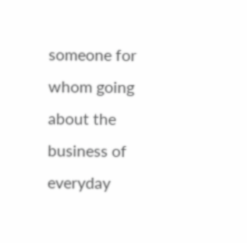someone for whom going about the business of everyday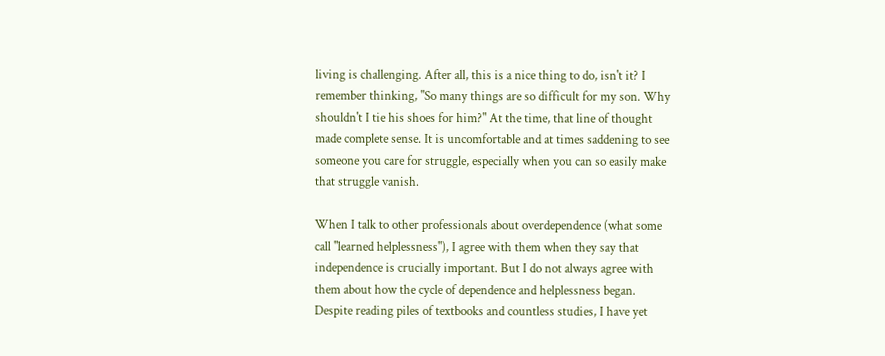living is challenging. After all, this is a nice thing to do, isn't it? I remember thinking, "So many things are so difficult for my son. Why shouldn't I tie his shoes for him?" At the time, that line of thought made complete sense. It is uncomfortable and at times saddening to see someone you care for struggle, especially when you can so easily make that struggle vanish.

When I talk to other professionals about overdependence (what some call "learned helplessness"), I agree with them when they say that independence is crucially important. But I do not always agree with them about how the cycle of dependence and helplessness began. Despite reading piles of textbooks and countless studies, I have yet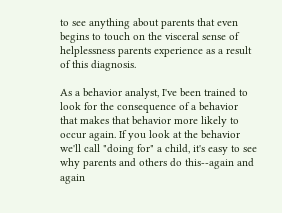to see anything about parents that even begins to touch on the visceral sense of helplessness parents experience as a result of this diagnosis.

As a behavior analyst, I've been trained to look for the consequence of a behavior that makes that behavior more likely to occur again. If you look at the behavior we'll call "doing for" a child, it's easy to see why parents and others do this--again and again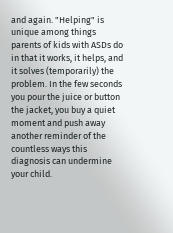and again. "Helping" is unique among things parents of kids with ASDs do in that it works, it helps, and it solves (temporarily) the problem. In the few seconds you pour the juice or button the jacket, you buy a quiet moment and push away another reminder of the countless ways this diagnosis can undermine your child.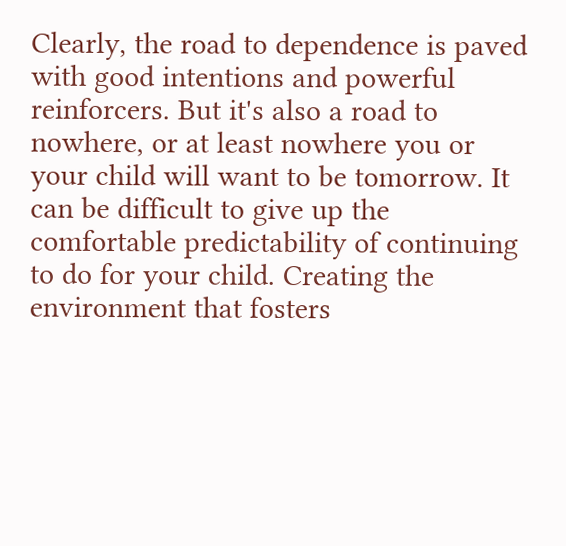Clearly, the road to dependence is paved with good intentions and powerful reinforcers. But it's also a road to nowhere, or at least nowhere you or your child will want to be tomorrow. It can be difficult to give up the comfortable predictability of continuing to do for your child. Creating the environment that fosters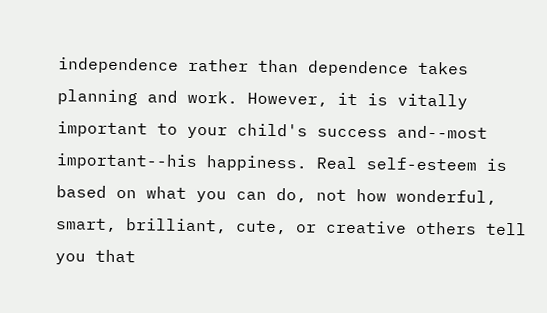independence rather than dependence takes planning and work. However, it is vitally important to your child's success and--most important--his happiness. Real self-esteem is based on what you can do, not how wonderful, smart, brilliant, cute, or creative others tell you that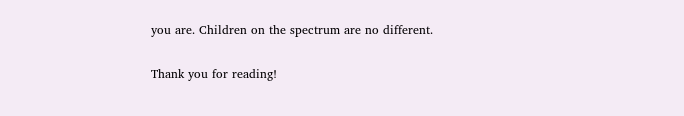you are. Children on the spectrum are no different.

Thank you for reading!